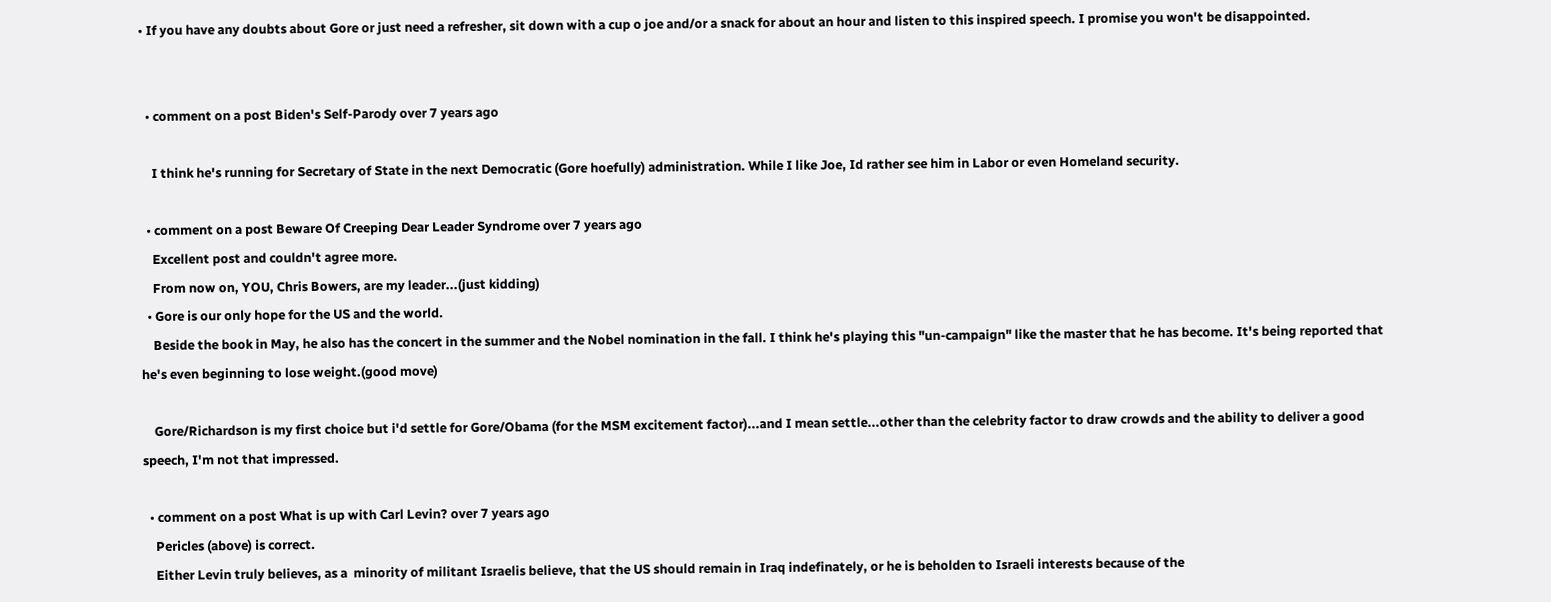• If you have any doubts about Gore or just need a refresher, sit down with a cup o joe and/or a snack for about an hour and listen to this inspired speech. I promise you won't be disappointed.


  • comment on a post Biden's Self-Parody over 7 years ago

    I think he's running for Secretary of State in the next Democratic (Gore hoefully) administration. While I like Joe, Id rather see him in Labor or even Homeland security.

  • comment on a post Beware Of Creeping Dear Leader Syndrome over 7 years ago
    Excellent post and couldn't agree more.
    From now on, YOU, Chris Bowers, are my leader...(just kidding)
  • Gore is our only hope for the US and the world.
    Beside the book in May, he also has the concert in the summer and the Nobel nomination in the fall. I think he's playing this "un-campaign" like the master that he has become. It's being reported that he's even beginning to lose weight.(good move)

    Gore/Richardson is my first choice but i'd settle for Gore/Obama (for the MSM excitement factor)...and I mean settle...other than the celebrity factor to draw crowds and the ability to deliver a good speech, I'm not that impressed.

  • comment on a post What is up with Carl Levin? over 7 years ago
    Pericles (above) is correct.
    Either Levin truly believes, as a  minority of militant Israelis believe, that the US should remain in Iraq indefinately, or he is beholden to Israeli interests because of the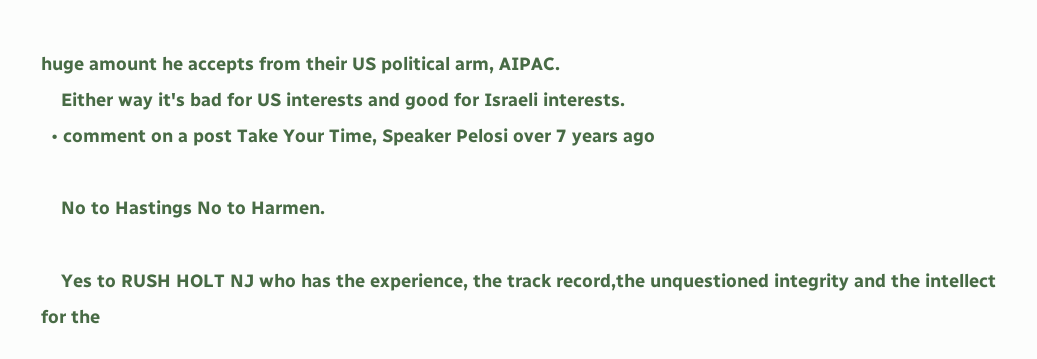huge amount he accepts from their US political arm, AIPAC.
    Either way it's bad for US interests and good for Israeli interests.
  • comment on a post Take Your Time, Speaker Pelosi over 7 years ago

    No to Hastings No to Harmen.

    Yes to RUSH HOLT NJ who has the experience, the track record,the unquestioned integrity and the intellect for the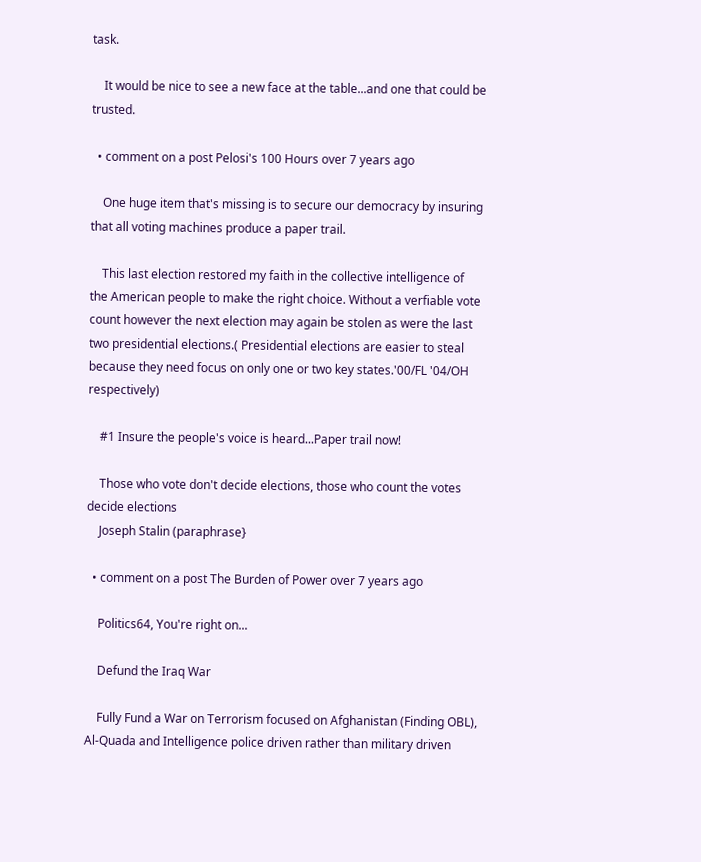task.

    It would be nice to see a new face at the table...and one that could be trusted.

  • comment on a post Pelosi's 100 Hours over 7 years ago

    One huge item that's missing is to secure our democracy by insuring that all voting machines produce a paper trail.

    This last election restored my faith in the collective intelligence of the American people to make the right choice. Without a verfiable vote count however the next election may again be stolen as were the last two presidential elections.( Presidential elections are easier to steal because they need focus on only one or two key states.'00/FL '04/OH respectively)

    #1 Insure the people's voice is heard...Paper trail now!

    Those who vote don't decide elections, those who count the votes decide elections
    Joseph Stalin (paraphrase}

  • comment on a post The Burden of Power over 7 years ago

    Politics64, You're right on...

    Defund the Iraq War

    Fully Fund a War on Terrorism focused on Afghanistan (Finding OBL), Al-Quada and Intelligence police driven rather than military driven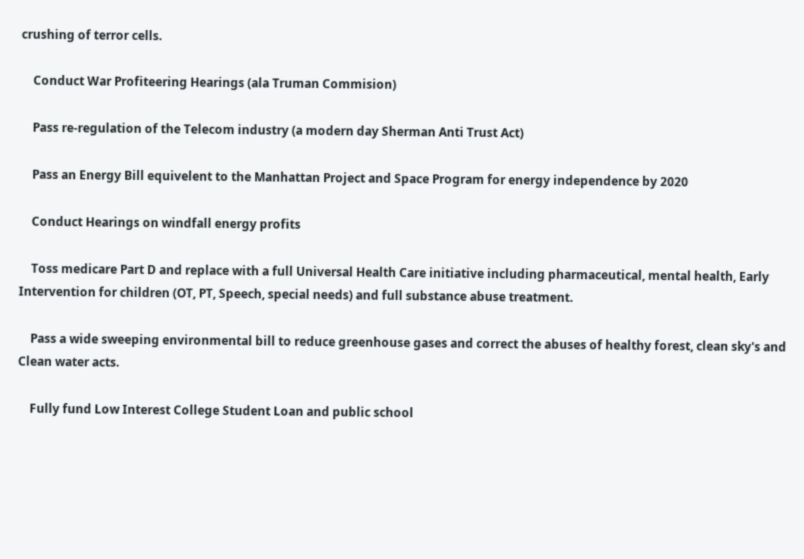crushing of terror cells.

    Conduct War Profiteering Hearings (ala Truman Commision)

    Pass re-regulation of the Telecom industry (a modern day Sherman Anti Trust Act)

    Pass an Energy Bill equivelent to the Manhattan Project and Space Program for energy independence by 2020

    Conduct Hearings on windfall energy profits

    Toss medicare Part D and replace with a full Universal Health Care initiative including pharmaceutical, mental health, Early Intervention for children (OT, PT, Speech, special needs) and full substance abuse treatment.

    Pass a wide sweeping environmental bill to reduce greenhouse gases and correct the abuses of healthy forest, clean sky's and Clean water acts.

    Fully fund Low Interest College Student Loan and public school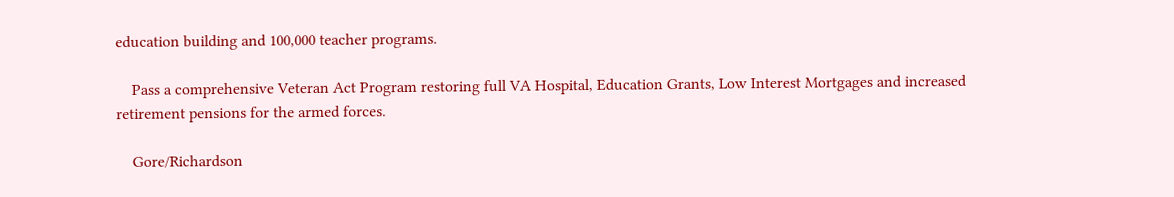education building and 100,000 teacher programs.

    Pass a comprehensive Veteran Act Program restoring full VA Hospital, Education Grants, Low Interest Mortgages and increased retirement pensions for the armed forces.

    Gore/Richardson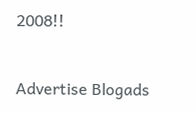2008!!


Advertise Blogads